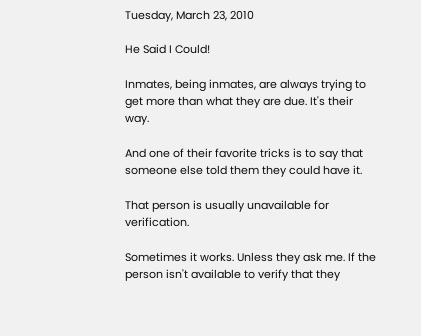Tuesday, March 23, 2010

He Said I Could!

Inmates, being inmates, are always trying to get more than what they are due. It's their way.

And one of their favorite tricks is to say that someone else told them they could have it.

That person is usually unavailable for verification.

Sometimes it works. Unless they ask me. If the person isn't available to verify that they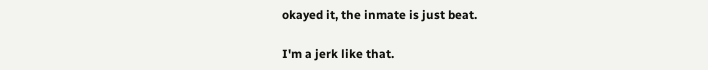okayed it, the inmate is just beat.

I'm a jerk like that.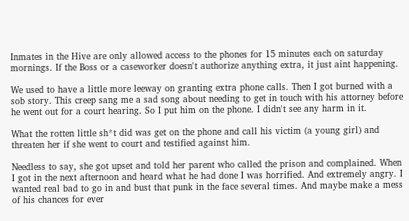Inmates in the Hive are only allowed access to the phones for 15 minutes each on saturday mornings. If the Boss or a caseworker doesn't authorize anything extra, it just aint happening.

We used to have a little more leeway on granting extra phone calls. Then I got burned with a sob story. This creep sang me a sad song about needing to get in touch with his attorney before he went out for a court hearing. So I put him on the phone. I didn't see any harm in it.

What the rotten little sh*t did was get on the phone and call his victim (a young girl) and threaten her if she went to court and testified against him.

Needless to say, she got upset and told her parent who called the prison and complained. When I got in the next afternoon and heard what he had done I was horrified. And extremely angry. I wanted real bad to go in and bust that punk in the face several times. And maybe make a mess of his chances for ever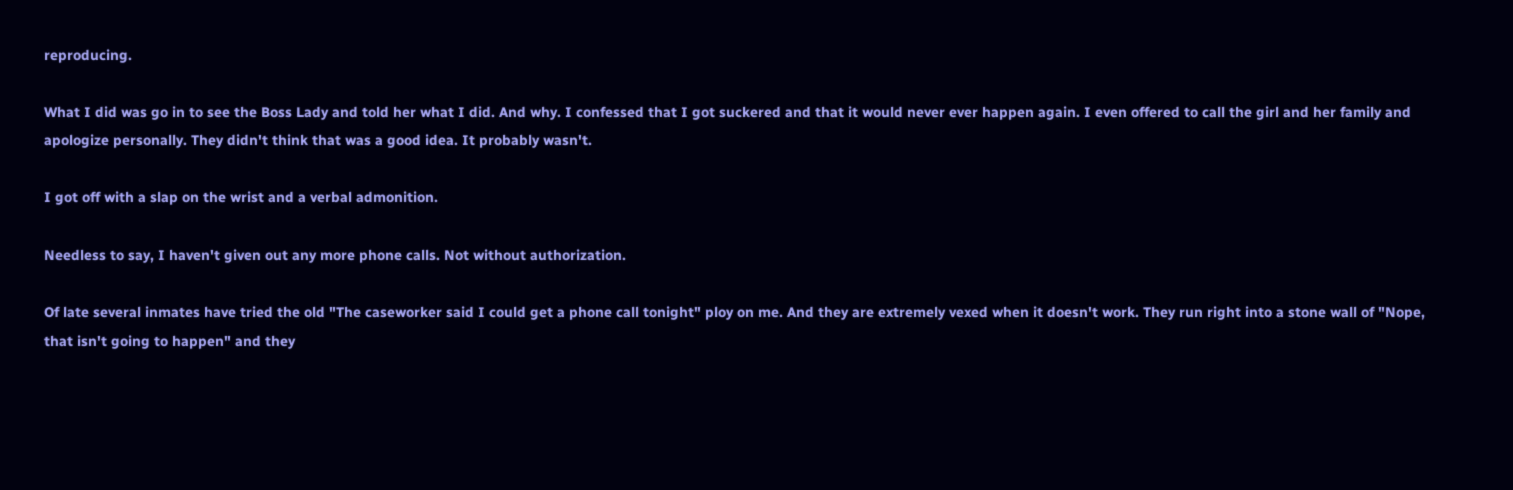reproducing.

What I did was go in to see the Boss Lady and told her what I did. And why. I confessed that I got suckered and that it would never ever happen again. I even offered to call the girl and her family and apologize personally. They didn't think that was a good idea. It probably wasn't.

I got off with a slap on the wrist and a verbal admonition.

Needless to say, I haven't given out any more phone calls. Not without authorization.

Of late several inmates have tried the old "The caseworker said I could get a phone call tonight" ploy on me. And they are extremely vexed when it doesn't work. They run right into a stone wall of "Nope, that isn't going to happen" and they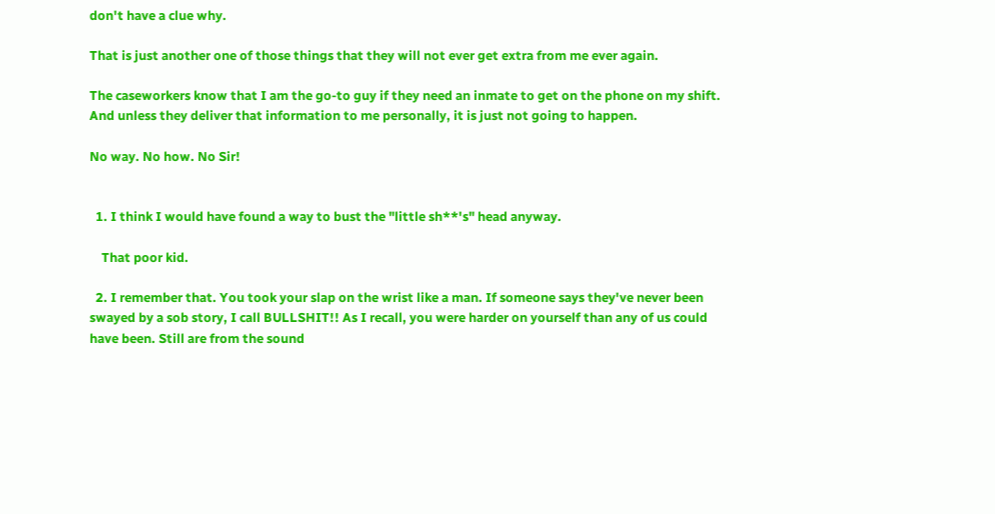don't have a clue why.

That is just another one of those things that they will not ever get extra from me ever again.

The caseworkers know that I am the go-to guy if they need an inmate to get on the phone on my shift. And unless they deliver that information to me personally, it is just not going to happen.

No way. No how. No Sir!


  1. I think I would have found a way to bust the "little sh**'s" head anyway.

    That poor kid.

  2. I remember that. You took your slap on the wrist like a man. If someone says they've never been swayed by a sob story, I call BULLSHIT!! As I recall, you were harder on yourself than any of us could have been. Still are from the sound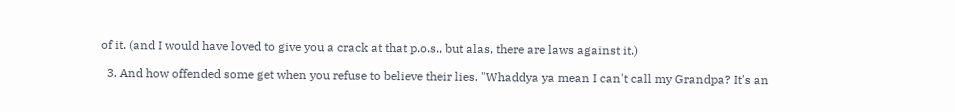of it. (and I would have loved to give you a crack at that p.o.s., but alas, there are laws against it.)

  3. And how offended some get when you refuse to believe their lies. "Whaddya ya mean I can't call my Grandpa? It's an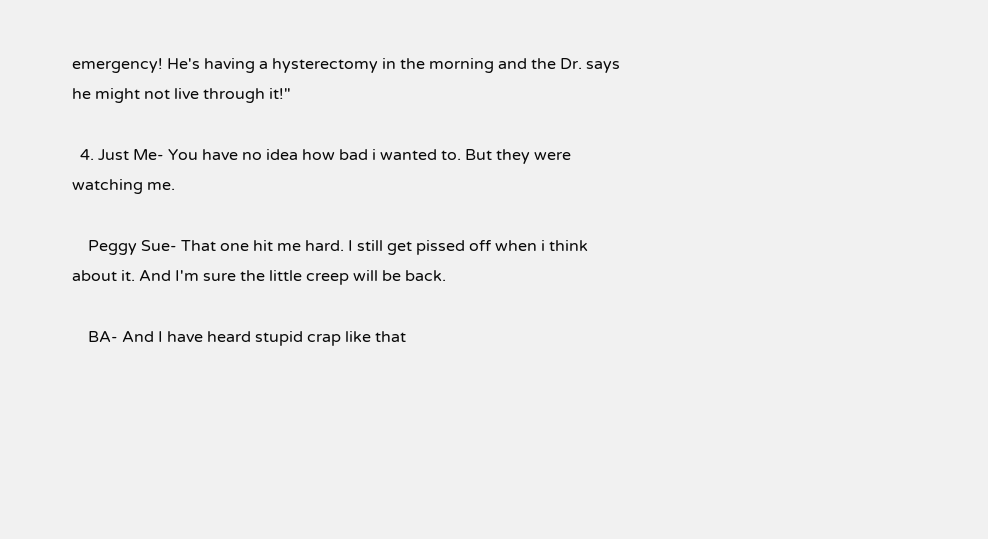emergency! He's having a hysterectomy in the morning and the Dr. says he might not live through it!"

  4. Just Me- You have no idea how bad i wanted to. But they were watching me.

    Peggy Sue- That one hit me hard. I still get pissed off when i think about it. And I'm sure the little creep will be back.

    BA- And I have heard stupid crap like that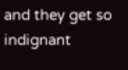and they get so indignant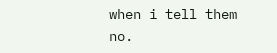when i tell them no.